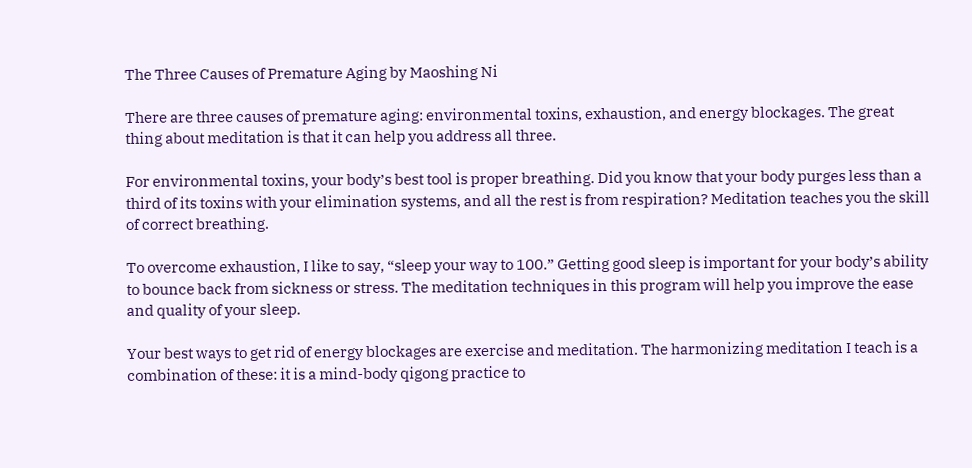The Three Causes of Premature Aging by Maoshing Ni

There are three causes of premature aging: environmental toxins, exhaustion, and energy blockages. The great thing about meditation is that it can help you address all three.

For environmental toxins, your body’s best tool is proper breathing. Did you know that your body purges less than a third of its toxins with your elimination systems, and all the rest is from respiration? Meditation teaches you the skill of correct breathing.

To overcome exhaustion, I like to say, “sleep your way to 100.” Getting good sleep is important for your body’s ability to bounce back from sickness or stress. The meditation techniques in this program will help you improve the ease and quality of your sleep.

Your best ways to get rid of energy blockages are exercise and meditation. The harmonizing meditation I teach is a combination of these: it is a mind-body qigong practice to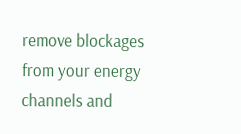remove blockages from your energy channels and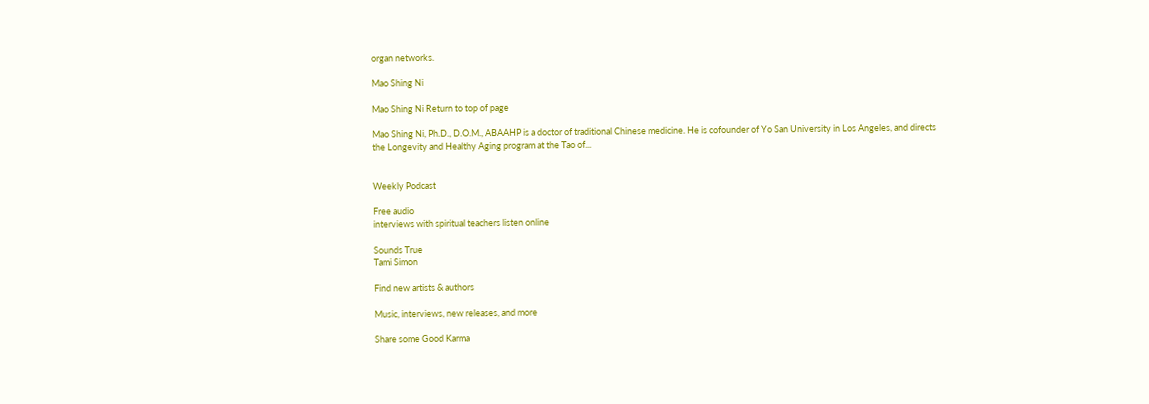organ networks.

Mao Shing Ni

Mao Shing Ni Return to top of page

Mao Shing Ni, Ph.D., D.O.M., ABAAHP is a doctor of traditional Chinese medicine. He is cofounder of Yo San University in Los Angeles, and directs the Longevity and Healthy Aging program at the Tao of...


Weekly Podcast

Free audio
interviews with spiritual teachers listen online

Sounds True
Tami Simon

Find new artists & authors

Music, interviews, new releases, and more

Share some Good Karma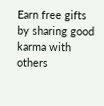Earn free gifts by sharing good karma with others